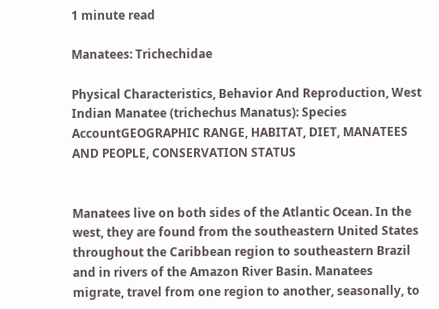1 minute read

Manatees: Trichechidae

Physical Characteristics, Behavior And Reproduction, West Indian Manatee (trichechus Manatus): Species AccountGEOGRAPHIC RANGE, HABITAT, DIET, MANATEES AND PEOPLE, CONSERVATION STATUS


Manatees live on both sides of the Atlantic Ocean. In the west, they are found from the southeastern United States throughout the Caribbean region to southeastern Brazil and in rivers of the Amazon River Basin. Manatees migrate, travel from one region to another, seasonally, to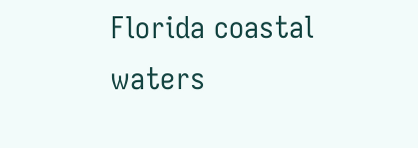Florida coastal waters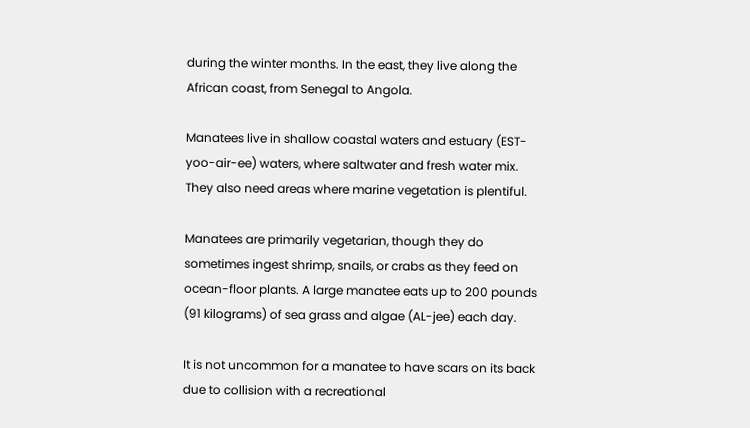during the winter months. In the east, they live along the African coast, from Senegal to Angola.

Manatees live in shallow coastal waters and estuary (EST-yoo-air-ee) waters, where saltwater and fresh water mix. They also need areas where marine vegetation is plentiful.

Manatees are primarily vegetarian, though they do sometimes ingest shrimp, snails, or crabs as they feed on ocean-floor plants. A large manatee eats up to 200 pounds (91 kilograms) of sea grass and algae (AL-jee) each day.

It is not uncommon for a manatee to have scars on its back due to collision with a recreational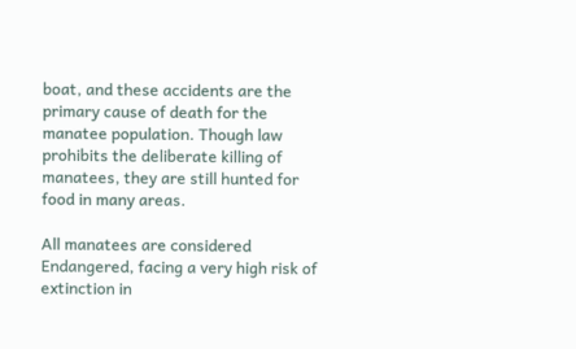boat, and these accidents are the primary cause of death for the manatee population. Though law prohibits the deliberate killing of manatees, they are still hunted for food in many areas.

All manatees are considered Endangered, facing a very high risk of extinction in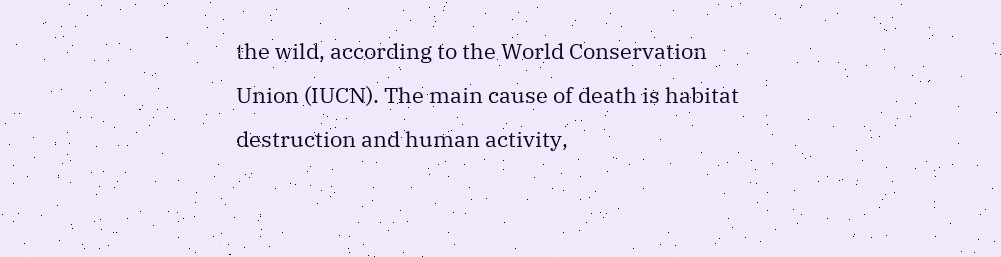the wild, according to the World Conservation Union (IUCN). The main cause of death is habitat destruction and human activity,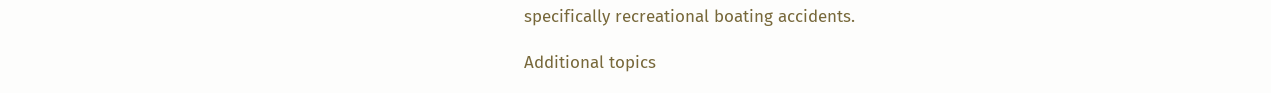specifically recreational boating accidents.

Additional topics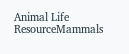Animal Life ResourceMammals